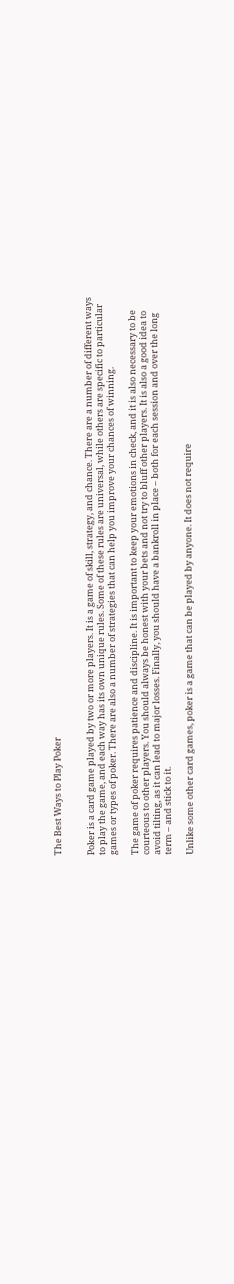The Best Ways to Play Poker


Poker is a card game played by two or more players. It is a game of skill, strategy, and chance. There are a number of different ways to play the game, and each way has its own unique rules. Some of these rules are universal, while others are specific to particular games or types of poker. There are also a number of strategies that can help you improve your chances of winning.

The game of poker requires patience and discipline. It is important to keep your emotions in check, and it is also necessary to be courteous to other players. You should always be honest with your bets and not try to bluff other players. It is also a good idea to avoid tilting, as it can lead to major losses. Finally, you should have a bankroll in place – both for each session and over the long term – and stick to it.

Unlike some other card games, poker is a game that can be played by anyone. It does not require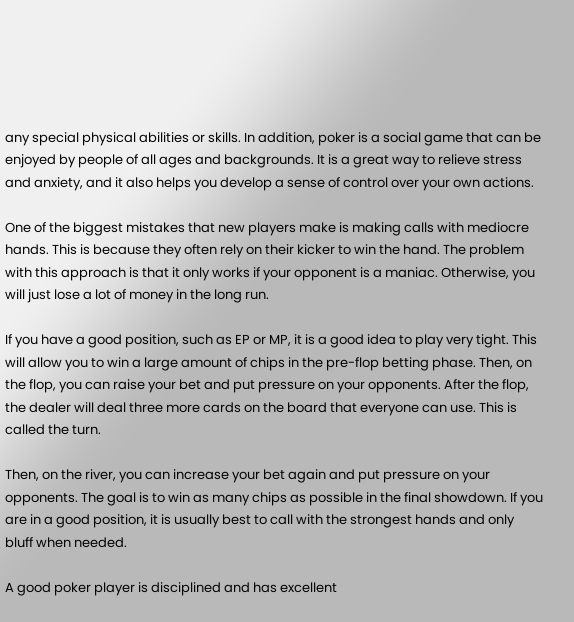any special physical abilities or skills. In addition, poker is a social game that can be enjoyed by people of all ages and backgrounds. It is a great way to relieve stress and anxiety, and it also helps you develop a sense of control over your own actions.

One of the biggest mistakes that new players make is making calls with mediocre hands. This is because they often rely on their kicker to win the hand. The problem with this approach is that it only works if your opponent is a maniac. Otherwise, you will just lose a lot of money in the long run.

If you have a good position, such as EP or MP, it is a good idea to play very tight. This will allow you to win a large amount of chips in the pre-flop betting phase. Then, on the flop, you can raise your bet and put pressure on your opponents. After the flop, the dealer will deal three more cards on the board that everyone can use. This is called the turn.

Then, on the river, you can increase your bet again and put pressure on your opponents. The goal is to win as many chips as possible in the final showdown. If you are in a good position, it is usually best to call with the strongest hands and only bluff when needed.

A good poker player is disciplined and has excellent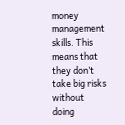money management skills. This means that they don’t take big risks without doing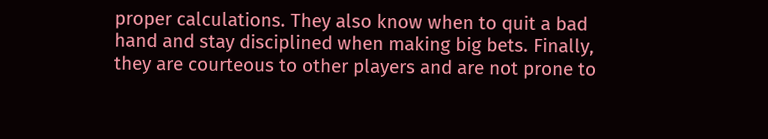proper calculations. They also know when to quit a bad hand and stay disciplined when making big bets. Finally, they are courteous to other players and are not prone to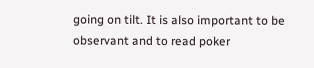going on tilt. It is also important to be observant and to read poker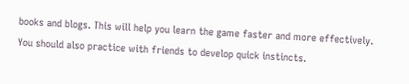books and blogs. This will help you learn the game faster and more effectively. You should also practice with friends to develop quick instincts.